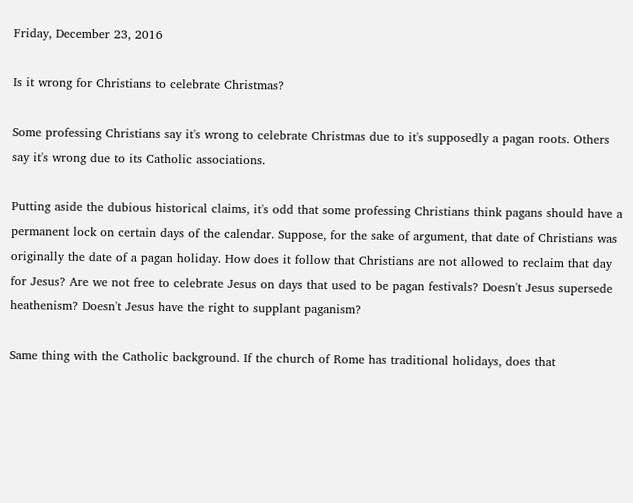Friday, December 23, 2016

Is it wrong for Christians to celebrate Christmas?

Some professing Christians say it's wrong to celebrate Christmas due to it's supposedly a pagan roots. Others say it's wrong due to its Catholic associations.

Putting aside the dubious historical claims, it's odd that some professing Christians think pagans should have a permanent lock on certain days of the calendar. Suppose, for the sake of argument, that date of Christians was originally the date of a pagan holiday. How does it follow that Christians are not allowed to reclaim that day for Jesus? Are we not free to celebrate Jesus on days that used to be pagan festivals? Doesn't Jesus supersede heathenism? Doesn't Jesus have the right to supplant paganism?

Same thing with the Catholic background. If the church of Rome has traditional holidays, does that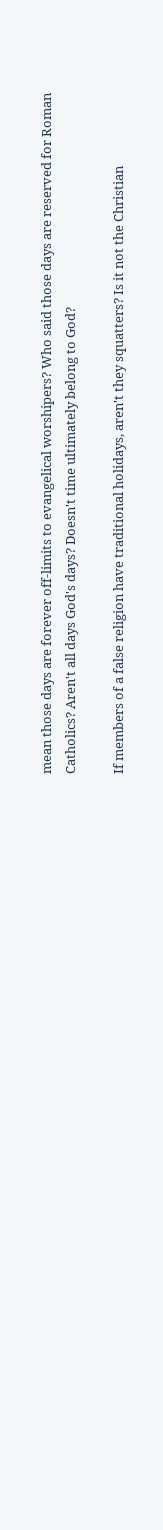mean those days are forever off-limits to evangelical worshipers? Who said those days are reserved for Roman Catholics? Aren't all days God's days? Doesn't time ultimately belong to God?

If members of a false religion have traditional holidays, aren't they squatters? Is it not the Christian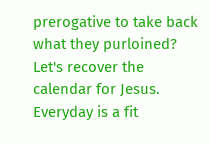prerogative to take back what they purloined? Let's recover the calendar for Jesus. Everyday is a fit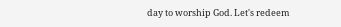day to worship God. Let's redeem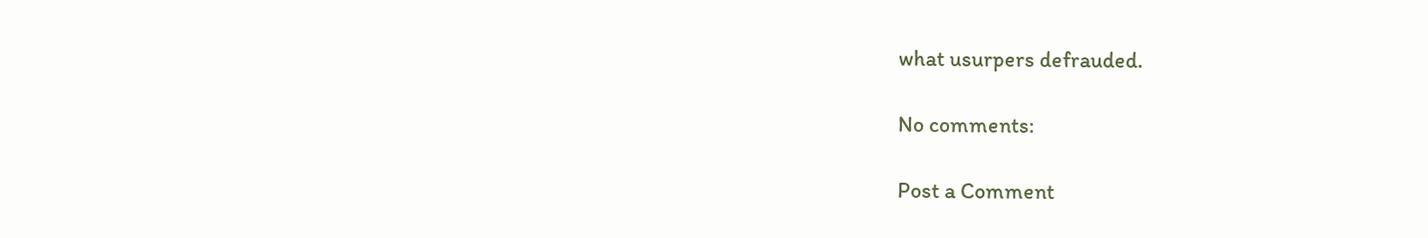what usurpers defrauded.

No comments:

Post a Comment